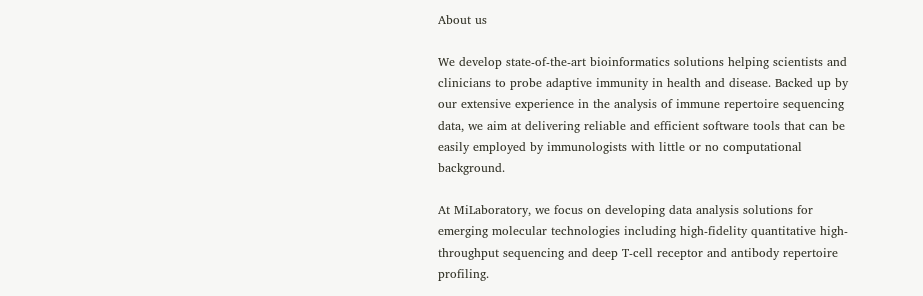About us

We develop state-of-the-art bioinformatics solutions helping scientists and clinicians to probe adaptive immunity in health and disease. Backed up by our extensive experience in the analysis of immune repertoire sequencing data, we aim at delivering reliable and efficient software tools that can be easily employed by immunologists with little or no computational background.

At MiLaboratory, we focus on developing data analysis solutions for emerging molecular technologies including high-fidelity quantitative high-throughput sequencing and deep T-cell receptor and antibody repertoire profiling.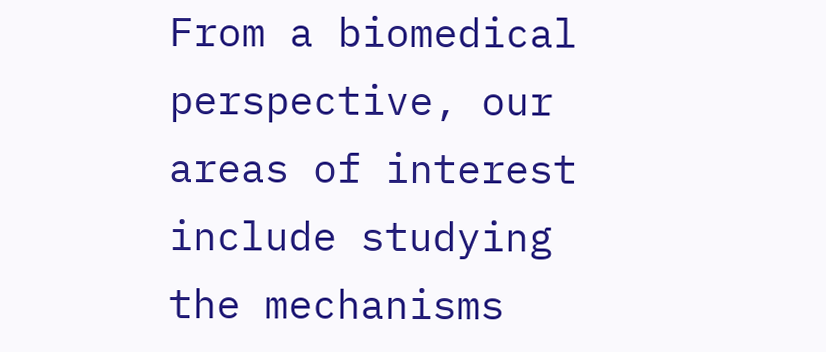From a biomedical perspective, our areas of interest include studying the mechanisms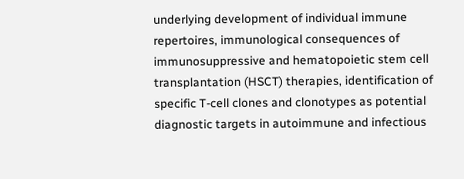underlying development of individual immune repertoires, immunological consequences of immunosuppressive and hematopoietic stem cell transplantation (HSCT) therapies, identification of specific T-cell clones and clonotypes as potential diagnostic targets in autoimmune and infectious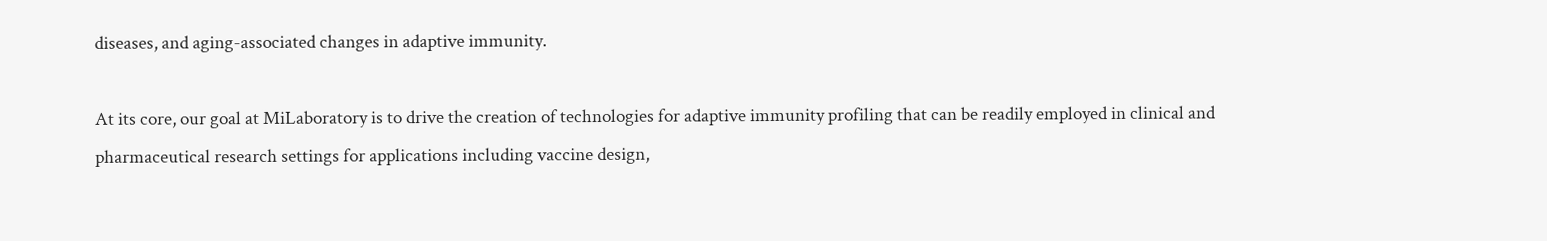diseases, and aging-associated changes in adaptive immunity.

At its core, our goal at MiLaboratory is to drive the creation of technologies for adaptive immunity profiling that can be readily employed in clinical and pharmaceutical research settings for applications including vaccine design,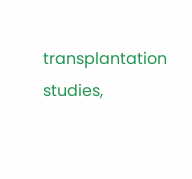transplantation studies,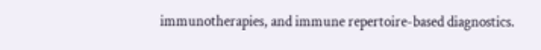immunotherapies, and immune repertoire-based diagnostics.